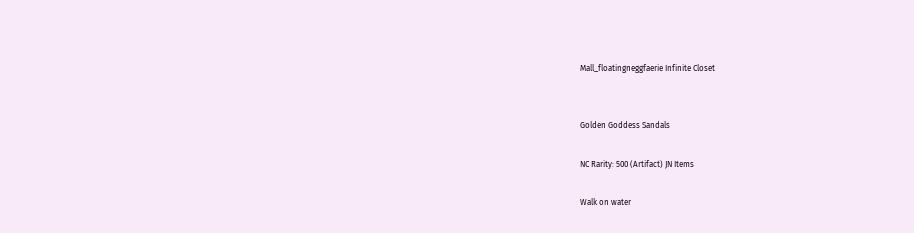Mall_floatingneggfaerie Infinite Closet


Golden Goddess Sandals

NC Rarity: 500 (Artifact) JN Items

Walk on water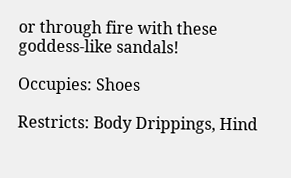or through fire with these goddess-like sandals!

Occupies: Shoes

Restricts: Body Drippings, Hind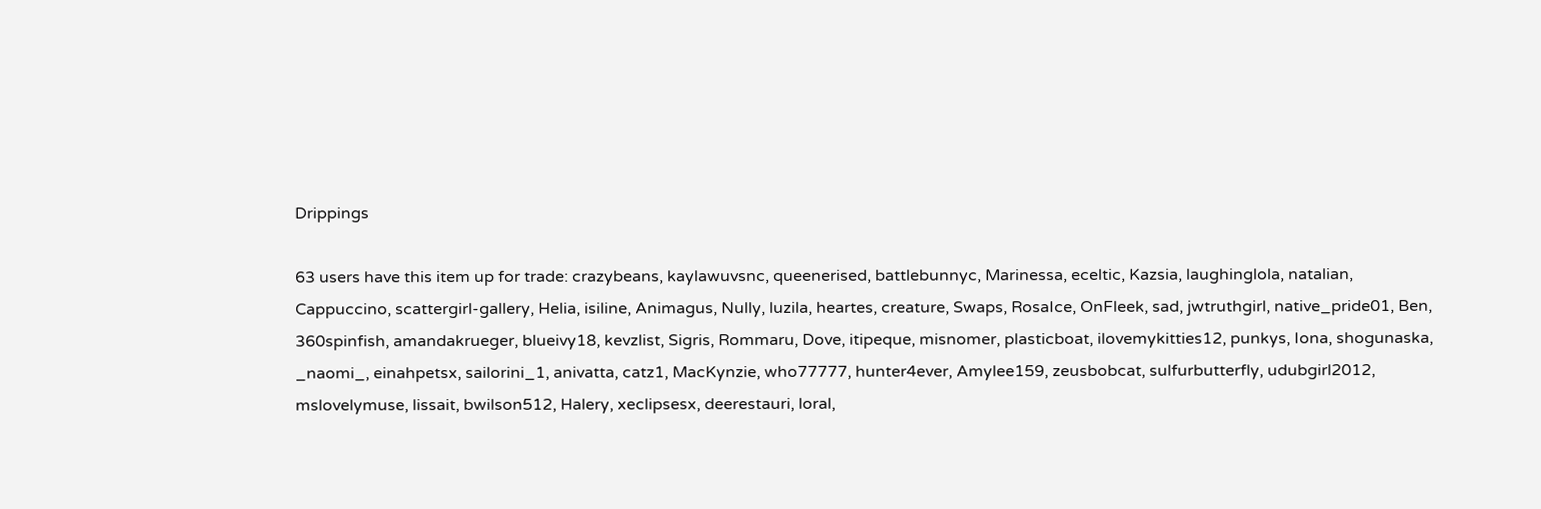Drippings

63 users have this item up for trade: crazybeans, kaylawuvsnc, queenerised, battlebunnyc, Marinessa, eceltic, Kazsia, laughinglola, natalian, Cappuccino, scattergirl-gallery, Helia, isiline, Animagus, Nully, luzila, heartes, creature, Swaps, RosaIce, OnFleek, sad, jwtruthgirl, native_pride01, Ben, 360spinfish, amandakrueger, blueivy18, kevzlist, Sigris, Rommaru, Dove, itipeque, misnomer, plasticboat, ilovemykitties12, punkys, Iona, shogunaska, _naomi_, einahpetsx, sailorini_1, anivatta, catz1, MacKynzie, who77777, hunter4ever, Amylee159, zeusbobcat, sulfurbutterfly, udubgirl2012, mslovelymuse, lissait, bwilson512, Halery, xeclipsesx, deerestauri, loral,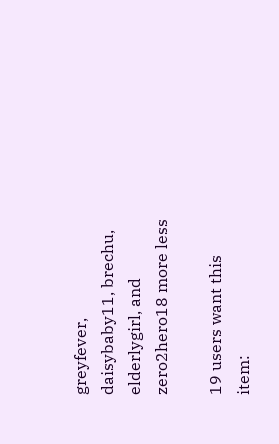greyfever, daisybaby11, brechu, elderlygirl, and zero2hero18 more less

19 users want this item: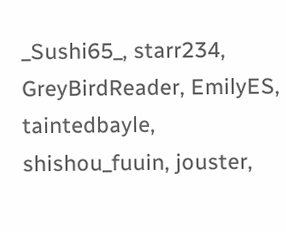_Sushi65_, starr234, GreyBirdReader, EmilyES, taintedbayle, shishou_fuuin, jouster,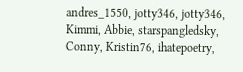andres_1550, jotty346, jotty346, Kimmi, Abbie, starspangledsky, Conny, Kristin76, ihatepoetry,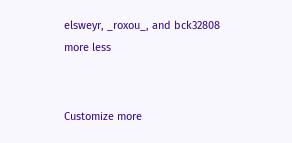elsweyr, _roxou_, and bck32808 more less


Customize more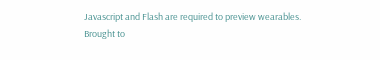Javascript and Flash are required to preview wearables.
Brought to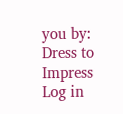you by:
Dress to Impress
Log in